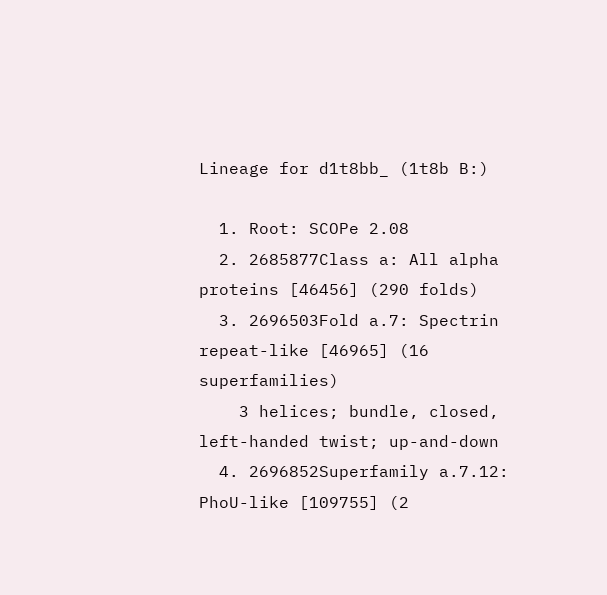Lineage for d1t8bb_ (1t8b B:)

  1. Root: SCOPe 2.08
  2. 2685877Class a: All alpha proteins [46456] (290 folds)
  3. 2696503Fold a.7: Spectrin repeat-like [46965] (16 superfamilies)
    3 helices; bundle, closed, left-handed twist; up-and-down
  4. 2696852Superfamily a.7.12: PhoU-like [109755] (2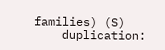families) (S)
    duplication: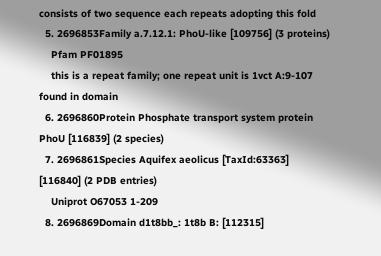consists of two sequence each repeats adopting this fold
  5. 2696853Family a.7.12.1: PhoU-like [109756] (3 proteins)
    Pfam PF01895
    this is a repeat family; one repeat unit is 1vct A:9-107 found in domain
  6. 2696860Protein Phosphate transport system protein PhoU [116839] (2 species)
  7. 2696861Species Aquifex aeolicus [TaxId:63363] [116840] (2 PDB entries)
    Uniprot O67053 1-209
  8. 2696869Domain d1t8bb_: 1t8b B: [112315]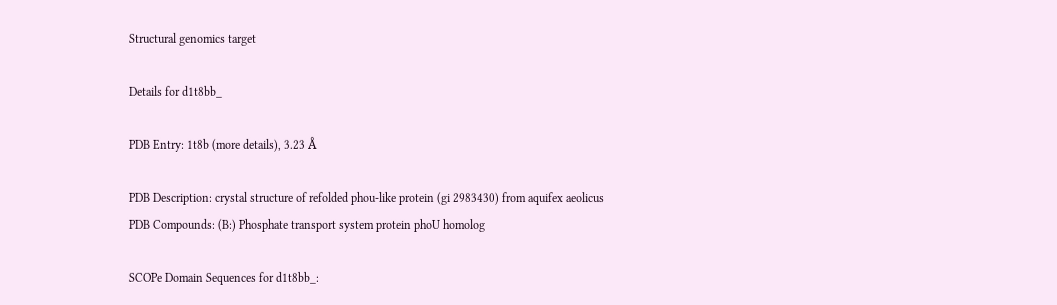Structural genomics target

Details for d1t8bb_

PDB Entry: 1t8b (more details), 3.23 Å

PDB Description: crystal structure of refolded phou-like protein (gi 2983430) from aquifex aeolicus
PDB Compounds: (B:) Phosphate transport system protein phoU homolog

SCOPe Domain Sequences for d1t8bb_: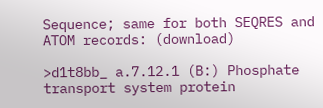Sequence; same for both SEQRES and ATOM records: (download)

>d1t8bb_ a.7.12.1 (B:) Phosphate transport system protein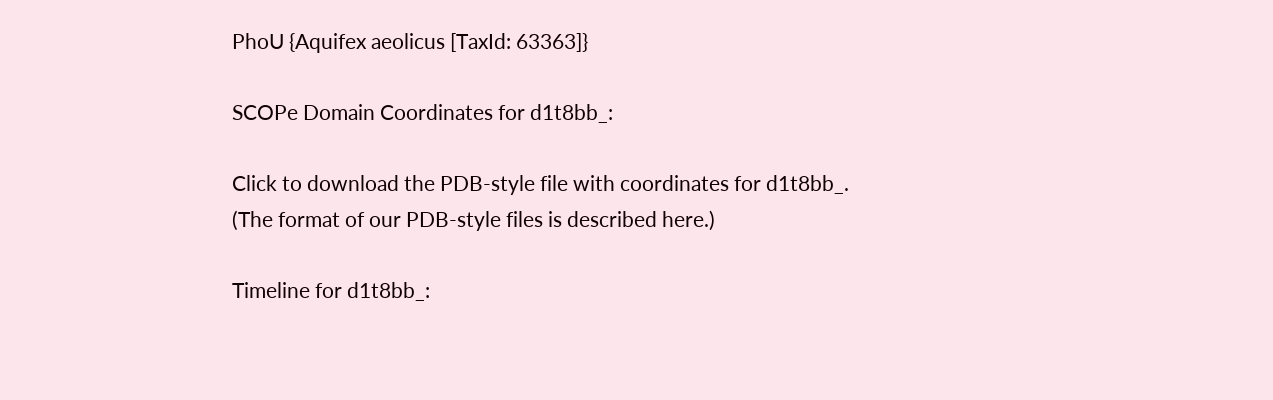PhoU {Aquifex aeolicus [TaxId: 63363]}

SCOPe Domain Coordinates for d1t8bb_:

Click to download the PDB-style file with coordinates for d1t8bb_.
(The format of our PDB-style files is described here.)

Timeline for d1t8bb_: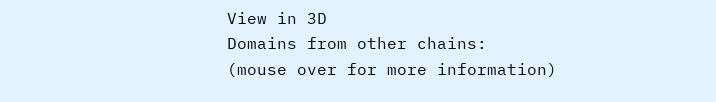View in 3D
Domains from other chains:
(mouse over for more information)